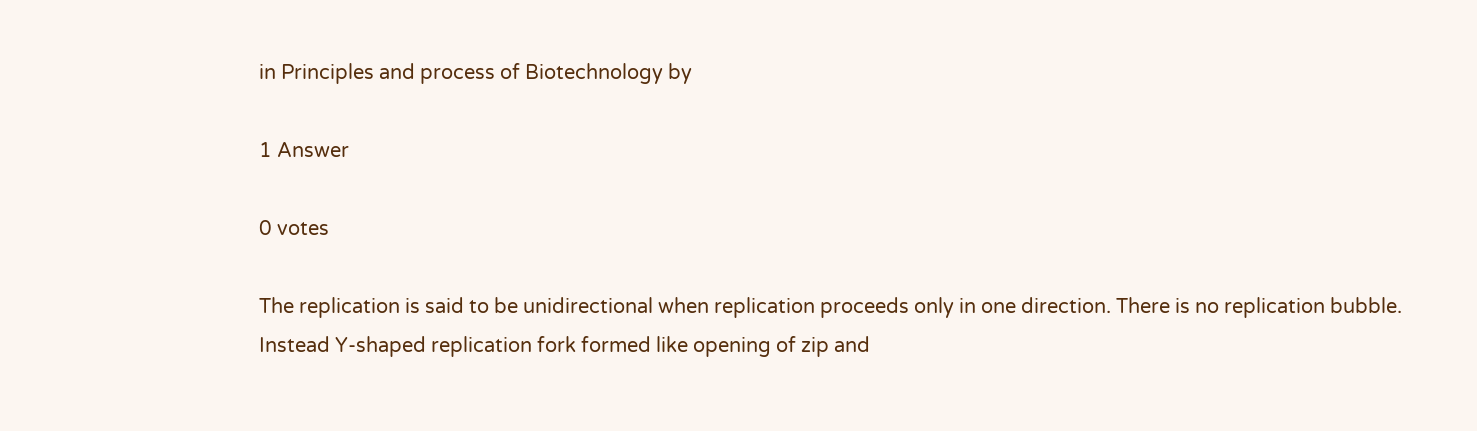in Principles and process of Biotechnology by

1 Answer

0 votes

The replication is said to be unidirectional when replication proceeds only in one direction. There is no replication bubble. Instead Y-shaped replication fork formed like opening of zip and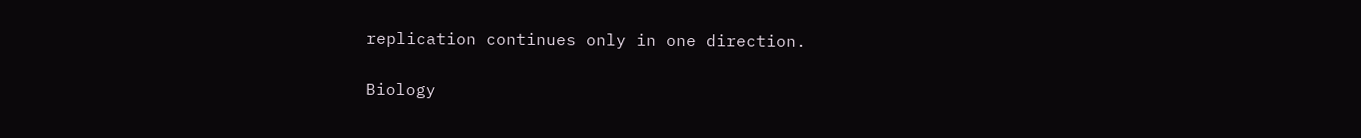replication continues only in one direction.

Biology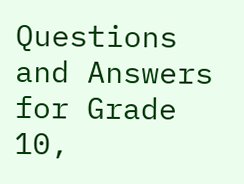Questions and Answers for Grade 10,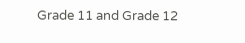Grade 11 and Grade 12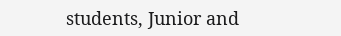students, Junior and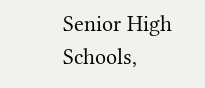Senior High Schools,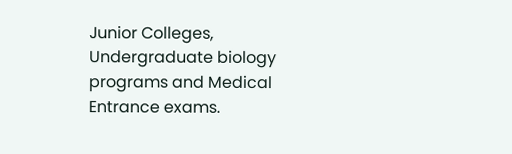Junior Colleges, Undergraduate biology programs and Medical Entrance exams.